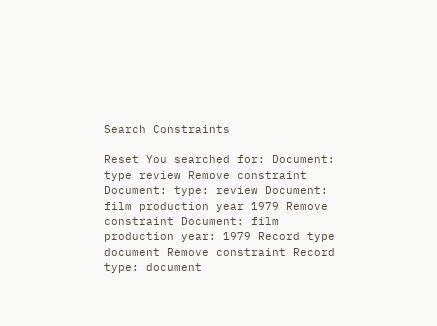Search Constraints

Reset You searched for: Document: type review Remove constraint Document: type: review Document: film production year 1979 Remove constraint Document: film production year: 1979 Record type document Remove constraint Record type: document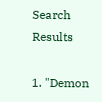Search Results

1. "Demon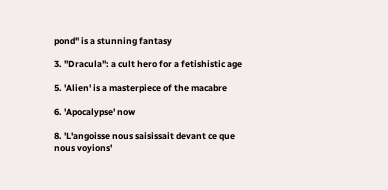pond" is a stunning fantasy

3. "Dracula": a cult hero for a fetishistic age

5. 'Alien' is a masterpiece of the macabre

6. 'Apocalypse' now

8. 'L'angoisse nous saisissait devant ce que nous voyions'